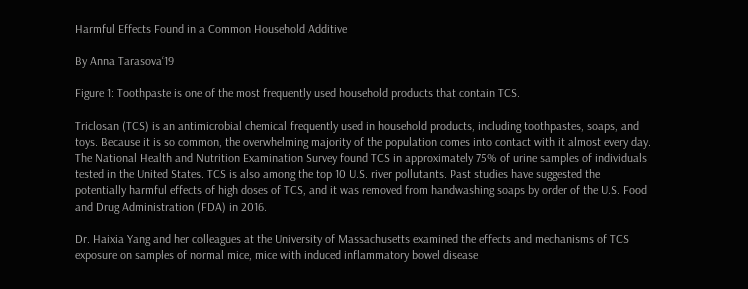Harmful Effects Found in a Common Household Additive

By Anna Tarasova‘19

Figure 1: Toothpaste is one of the most frequently used household products that contain TCS.

Triclosan (TCS) is an antimicrobial chemical frequently used in household products, including toothpastes, soaps, and toys. Because it is so common, the overwhelming majority of the population comes into contact with it almost every day. The National Health and Nutrition Examination Survey found TCS in approximately 75% of urine samples of individuals tested in the United States. TCS is also among the top 10 U.S. river pollutants. Past studies have suggested the potentially harmful effects of high doses of TCS, and it was removed from handwashing soaps by order of the U.S. Food and Drug Administration (FDA) in 2016.

Dr. Haixia Yang and her colleagues at the University of Massachusetts examined the effects and mechanisms of TCS exposure on samples of normal mice, mice with induced inflammatory bowel disease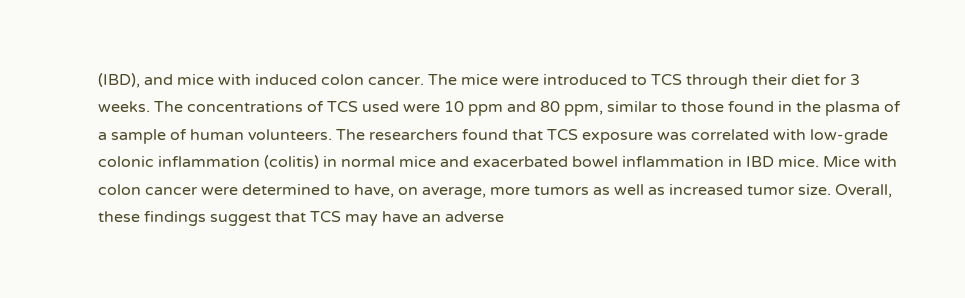(IBD), and mice with induced colon cancer. The mice were introduced to TCS through their diet for 3 weeks. The concentrations of TCS used were 10 ppm and 80 ppm, similar to those found in the plasma of a sample of human volunteers. The researchers found that TCS exposure was correlated with low-grade colonic inflammation (colitis) in normal mice and exacerbated bowel inflammation in IBD mice. Mice with colon cancer were determined to have, on average, more tumors as well as increased tumor size. Overall, these findings suggest that TCS may have an adverse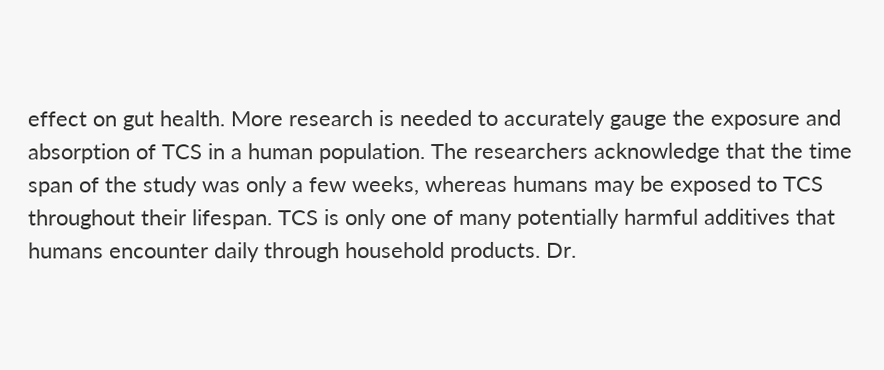effect on gut health. More research is needed to accurately gauge the exposure and absorption of TCS in a human population. The researchers acknowledge that the time span of the study was only a few weeks, whereas humans may be exposed to TCS throughout their lifespan. TCS is only one of many potentially harmful additives that humans encounter daily through household products. Dr.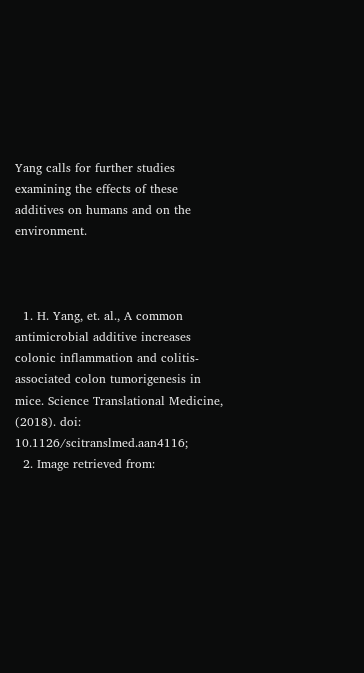Yang calls for further studies examining the effects of these additives on humans and on the environment.



  1. H. Yang, et. al., A common antimicrobial additive increases colonic inflammation and colitis-associated colon tumorigenesis in mice. Science Translational Medicine, (2018). doi: 10.1126/scitranslmed.aan4116;
  2. Image retrieved from: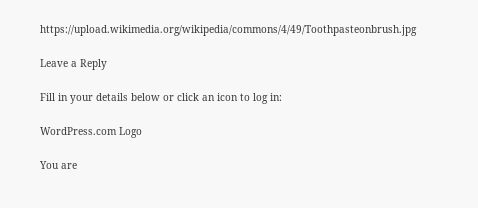https://upload.wikimedia.org/wikipedia/commons/4/49/Toothpasteonbrush.jpg

Leave a Reply

Fill in your details below or click an icon to log in:

WordPress.com Logo

You are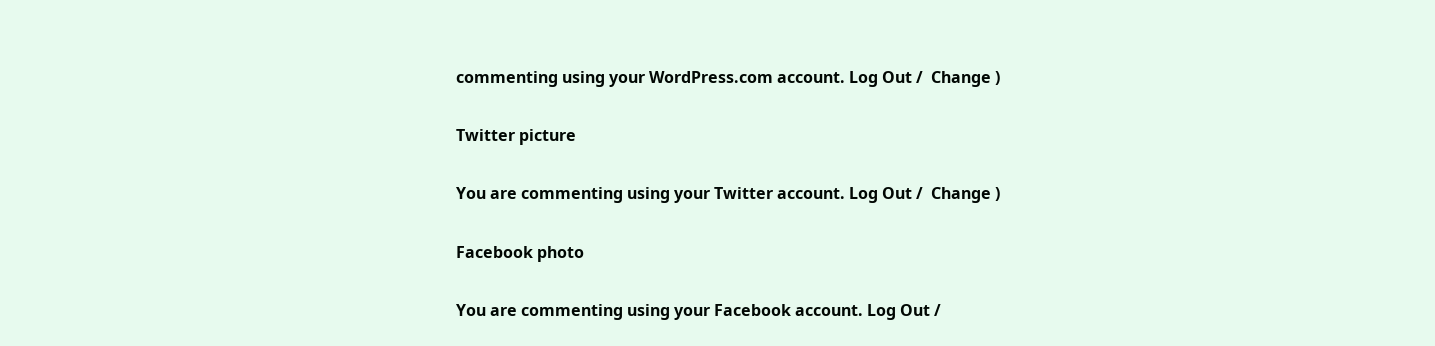commenting using your WordPress.com account. Log Out /  Change )

Twitter picture

You are commenting using your Twitter account. Log Out /  Change )

Facebook photo

You are commenting using your Facebook account. Log Out /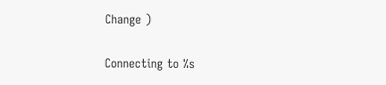Change )

Connecting to %s